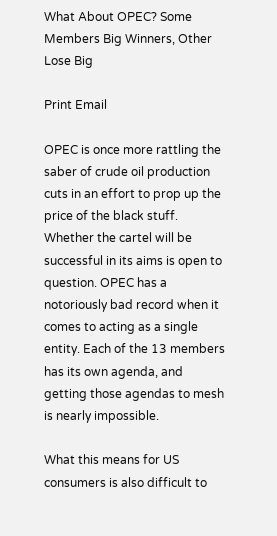What About OPEC? Some Members Big Winners, Other Lose Big

Print Email

OPEC is once more rattling the saber of crude oil production cuts in an effort to prop up the price of the black stuff. Whether the cartel will be successful in its aims is open to question. OPEC has a notoriously bad record when it comes to acting as a single entity. Each of the 13 members has its own agenda, and getting those agendas to mesh is nearly impossible.

What this means for US consumers is also difficult to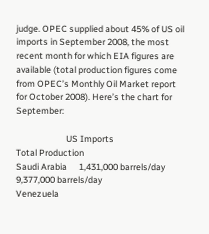judge. OPEC supplied about 45% of US oil imports in September 2008, the most recent month for which EIA figures are available (total production figures come from OPEC’s Monthly Oil Market report for October 2008). Here’s the chart for September:

                         US Imports                                      Total Production
Saudi Arabia      1,431,000 barrels/day                        9,377,000 barrels/day
Venezuela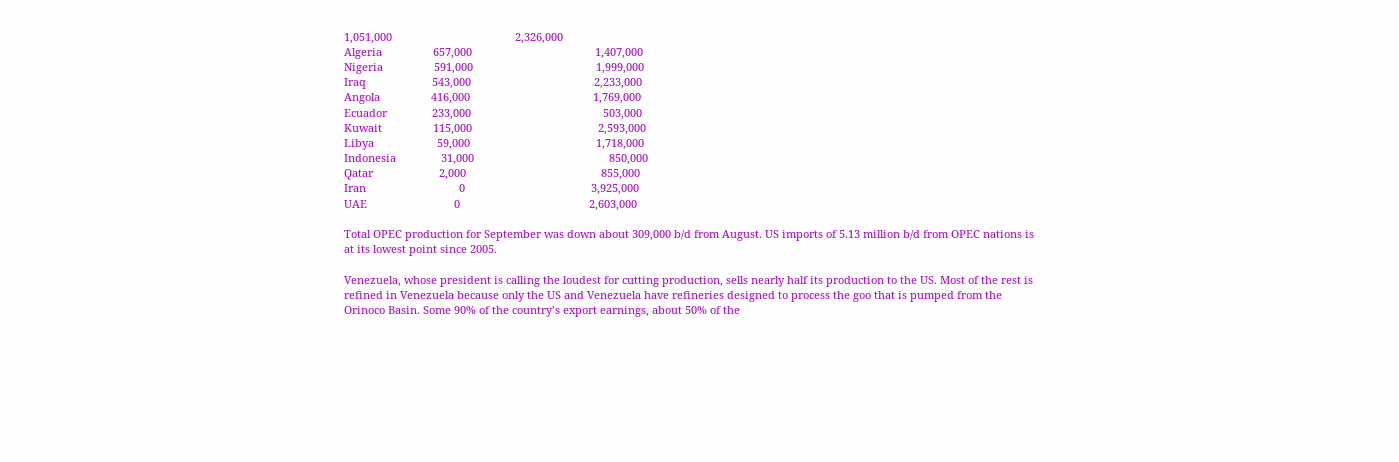1,051,000                                         2,326,000
Algeria                 657,000                                         1,407,000
Nigeria                 591,000                                         1,999,000
Iraq                      543,000                                         2,233,000
Angola                 416,000                                         1,769,000
Ecuador               233,000                                            503,000
Kuwait                 115,000                                          2,593,000
Libya                     59,000                                          1,718,000
Indonesia               31,000                                             850,000
Qatar                      2,000                                             855,000
Iran                               0                                          3,925,000
UAE                             0                                           2,603,000

Total OPEC production for September was down about 309,000 b/d from August. US imports of 5.13 million b/d from OPEC nations is at its lowest point since 2005.

Venezuela, whose president is calling the loudest for cutting production, sells nearly half its production to the US. Most of the rest is refined in Venezuela because only the US and Venezuela have refineries designed to process the goo that is pumped from the Orinoco Basin. Some 90% of the country’s export earnings, about 50% of the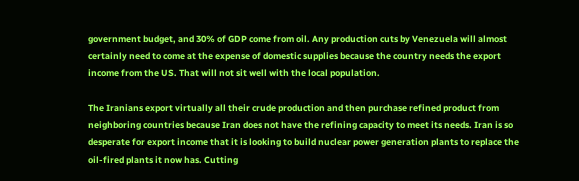government budget, and 30% of GDP come from oil. Any production cuts by Venezuela will almost certainly need to come at the expense of domestic supplies because the country needs the export income from the US. That will not sit well with the local population.

The Iranians export virtually all their crude production and then purchase refined product from neighboring countries because Iran does not have the refining capacity to meet its needs. Iran is so desperate for export income that it is looking to build nuclear power generation plants to replace the oil-fired plants it now has. Cutting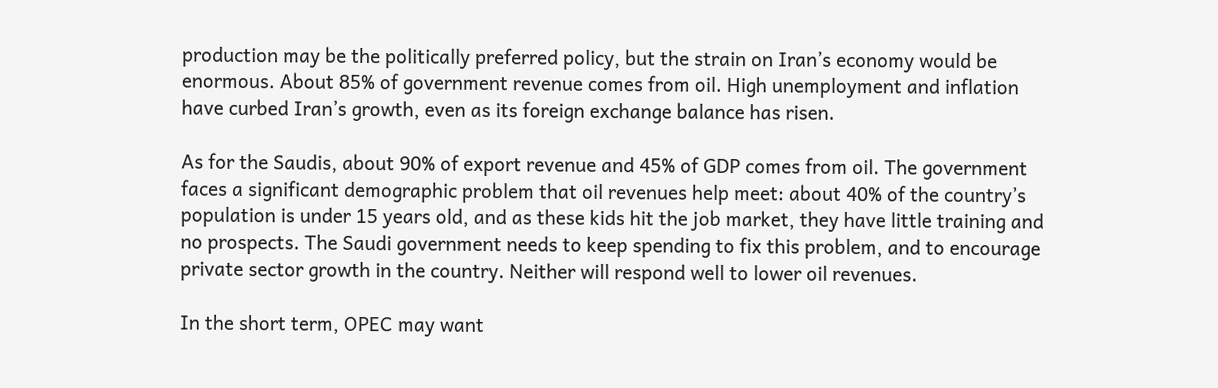production may be the politically preferred policy, but the strain on Iran’s economy would be enormous. About 85% of government revenue comes from oil. High unemployment and inflation have curbed Iran’s growth, even as its foreign exchange balance has risen.

As for the Saudis, about 90% of export revenue and 45% of GDP comes from oil. The government faces a significant demographic problem that oil revenues help meet: about 40% of the country’s population is under 15 years old, and as these kids hit the job market, they have little training and no prospects. The Saudi government needs to keep spending to fix this problem, and to encourage private sector growth in the country. Neither will respond well to lower oil revenues.

In the short term, OPEC may want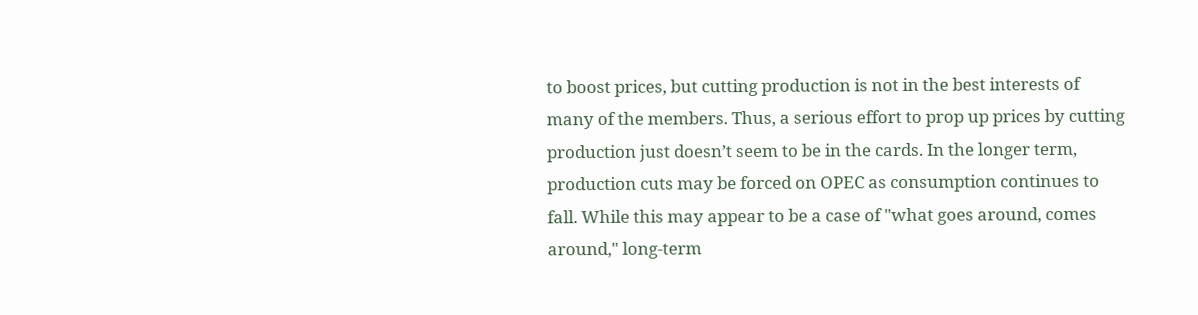to boost prices, but cutting production is not in the best interests of many of the members. Thus, a serious effort to prop up prices by cutting production just doesn’t seem to be in the cards. In the longer term, production cuts may be forced on OPEC as consumption continues to fall. While this may appear to be a case of "what goes around, comes around," long-term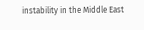instability in the Middle East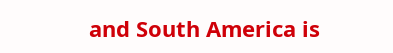and South America is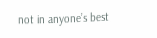not in anyone’s best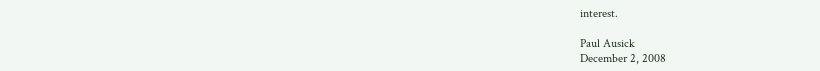interest.

Paul Ausick
December 2, 2008